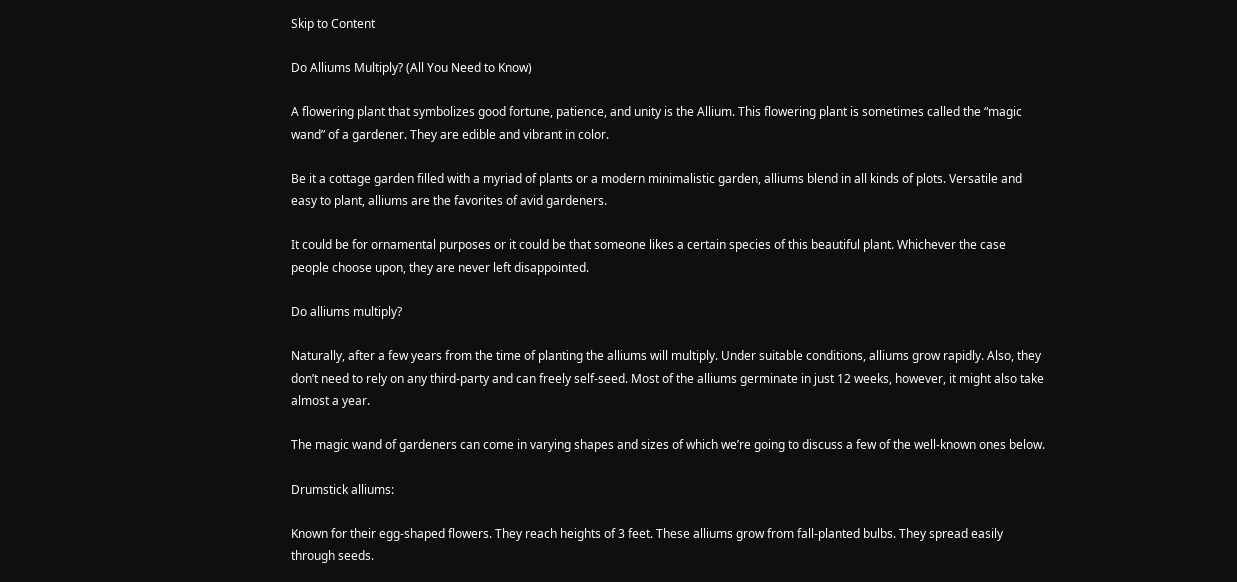Skip to Content

Do Alliums Multiply? (All You Need to Know)

A flowering plant that symbolizes good fortune, patience, and unity is the Allium. This flowering plant is sometimes called the “magic wand” of a gardener. They are edible and vibrant in color.

Be it a cottage garden filled with a myriad of plants or a modern minimalistic garden, alliums blend in all kinds of plots. Versatile and easy to plant, alliums are the favorites of avid gardeners.

It could be for ornamental purposes or it could be that someone likes a certain species of this beautiful plant. Whichever the case people choose upon, they are never left disappointed.

Do alliums multiply?

Naturally, after a few years from the time of planting the alliums will multiply. Under suitable conditions, alliums grow rapidly. Also, they don’t need to rely on any third-party and can freely self-seed. Most of the alliums germinate in just 12 weeks, however, it might also take almost a year.

The magic wand of gardeners can come in varying shapes and sizes of which we’re going to discuss a few of the well-known ones below.

Drumstick alliums:

Known for their egg-shaped flowers. They reach heights of 3 feet. These alliums grow from fall-planted bulbs. They spread easily through seeds.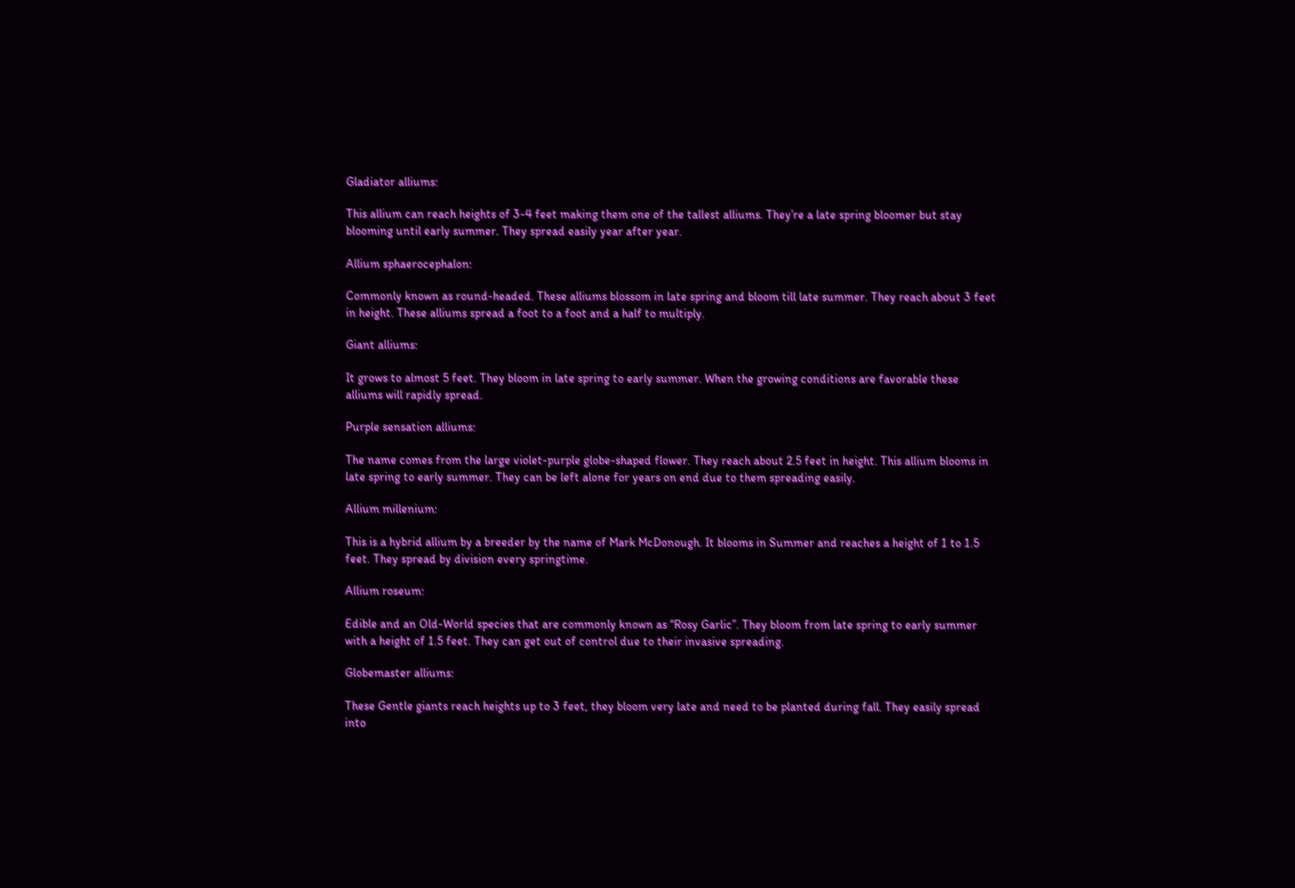Gladiator alliums:

This allium can reach heights of 3-4 feet making them one of the tallest alliums. They’re a late spring bloomer but stay blooming until early summer. They spread easily year after year.

Allium sphaerocephalon:

Commonly known as round-headed. These alliums blossom in late spring and bloom till late summer. They reach about 3 feet in height. These alliums spread a foot to a foot and a half to multiply.

Giant alliums:

It grows to almost 5 feet. They bloom in late spring to early summer. When the growing conditions are favorable these alliums will rapidly spread.

Purple sensation alliums:

The name comes from the large violet-purple globe-shaped flower. They reach about 2.5 feet in height. This allium blooms in late spring to early summer. They can be left alone for years on end due to them spreading easily.

Allium millenium:

This is a hybrid allium by a breeder by the name of Mark McDonough. It blooms in Summer and reaches a height of 1 to 1.5 feet. They spread by division every springtime.

Allium roseum:

Edible and an Old-World species that are commonly known as “Rosy Garlic”. They bloom from late spring to early summer with a height of 1.5 feet. They can get out of control due to their invasive spreading.

Globemaster alliums:

These Gentle giants reach heights up to 3 feet, they bloom very late and need to be planted during fall. They easily spread into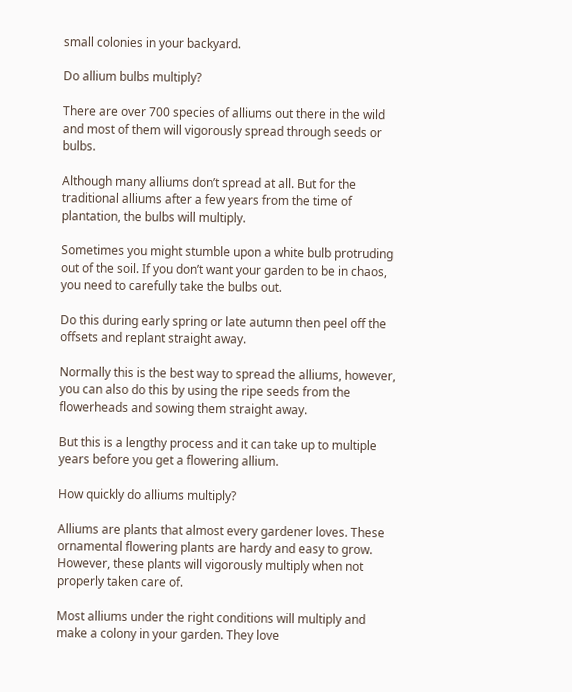small colonies in your backyard.

Do allium bulbs multiply?

There are over 700 species of alliums out there in the wild and most of them will vigorously spread through seeds or bulbs.

Although many alliums don’t spread at all. But for the traditional alliums after a few years from the time of plantation, the bulbs will multiply.

Sometimes you might stumble upon a white bulb protruding out of the soil. If you don’t want your garden to be in chaos, you need to carefully take the bulbs out.

Do this during early spring or late autumn then peel off the offsets and replant straight away.

Normally this is the best way to spread the alliums, however, you can also do this by using the ripe seeds from the flowerheads and sowing them straight away.

But this is a lengthy process and it can take up to multiple years before you get a flowering allium.

How quickly do alliums multiply?

Alliums are plants that almost every gardener loves. These ornamental flowering plants are hardy and easy to grow. However, these plants will vigorously multiply when not properly taken care of.

Most alliums under the right conditions will multiply and make a colony in your garden. They love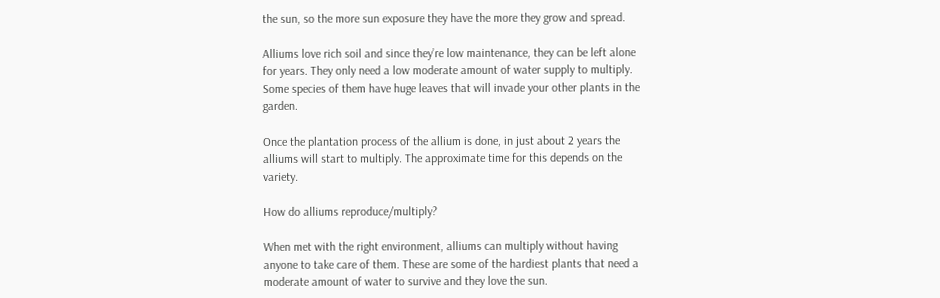the sun, so the more sun exposure they have the more they grow and spread.

Alliums love rich soil and since they’re low maintenance, they can be left alone for years. They only need a low moderate amount of water supply to multiply. Some species of them have huge leaves that will invade your other plants in the garden.

Once the plantation process of the allium is done, in just about 2 years the alliums will start to multiply. The approximate time for this depends on the variety.

How do alliums reproduce/multiply?

When met with the right environment, alliums can multiply without having anyone to take care of them. These are some of the hardiest plants that need a moderate amount of water to survive and they love the sun.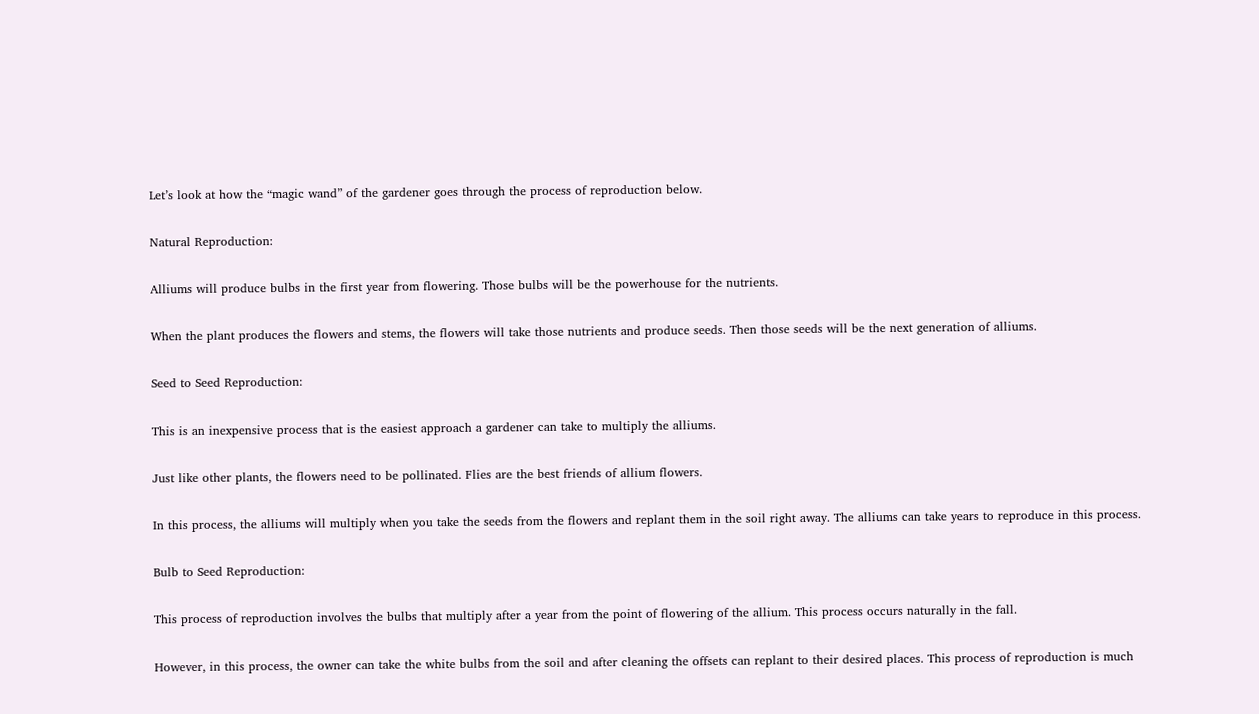Let’s look at how the “magic wand” of the gardener goes through the process of reproduction below.

Natural Reproduction:

Alliums will produce bulbs in the first year from flowering. Those bulbs will be the powerhouse for the nutrients.

When the plant produces the flowers and stems, the flowers will take those nutrients and produce seeds. Then those seeds will be the next generation of alliums.

Seed to Seed Reproduction:

This is an inexpensive process that is the easiest approach a gardener can take to multiply the alliums.

Just like other plants, the flowers need to be pollinated. Flies are the best friends of allium flowers.

In this process, the alliums will multiply when you take the seeds from the flowers and replant them in the soil right away. The alliums can take years to reproduce in this process.

Bulb to Seed Reproduction:

This process of reproduction involves the bulbs that multiply after a year from the point of flowering of the allium. This process occurs naturally in the fall.

However, in this process, the owner can take the white bulbs from the soil and after cleaning the offsets can replant to their desired places. This process of reproduction is much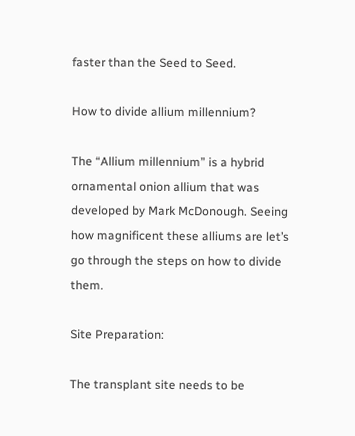faster than the Seed to Seed.

How to divide allium millennium?

The “Allium millennium” is a hybrid ornamental onion allium that was developed by Mark McDonough. Seeing how magnificent these alliums are let’s go through the steps on how to divide them.

Site Preparation:

The transplant site needs to be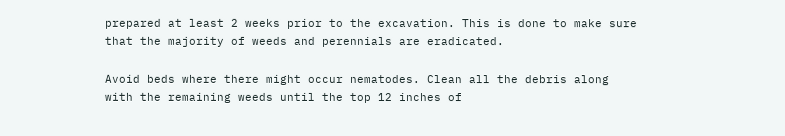prepared at least 2 weeks prior to the excavation. This is done to make sure that the majority of weeds and perennials are eradicated.

Avoid beds where there might occur nematodes. Clean all the debris along with the remaining weeds until the top 12 inches of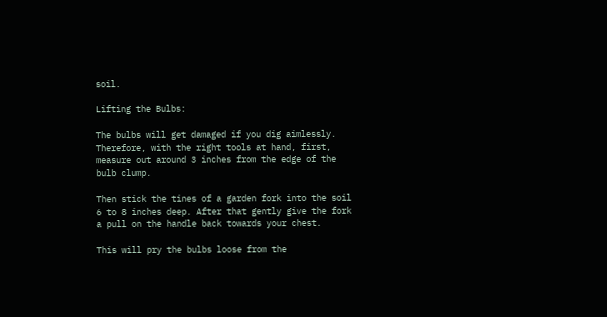soil.

Lifting the Bulbs:

The bulbs will get damaged if you dig aimlessly. Therefore, with the right tools at hand, first, measure out around 3 inches from the edge of the bulb clump.

Then stick the tines of a garden fork into the soil 6 to 8 inches deep. After that gently give the fork a pull on the handle back towards your chest.

This will pry the bulbs loose from the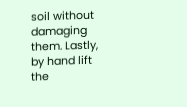soil without damaging them. Lastly, by hand lift the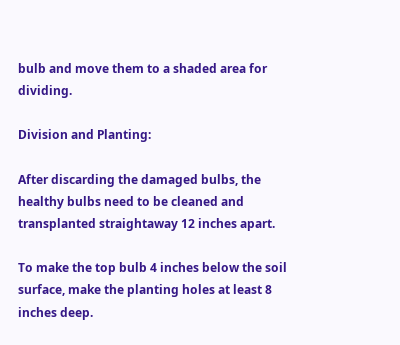bulb and move them to a shaded area for dividing.

Division and Planting:

After discarding the damaged bulbs, the healthy bulbs need to be cleaned and transplanted straightaway 12 inches apart.

To make the top bulb 4 inches below the soil surface, make the planting holes at least 8 inches deep.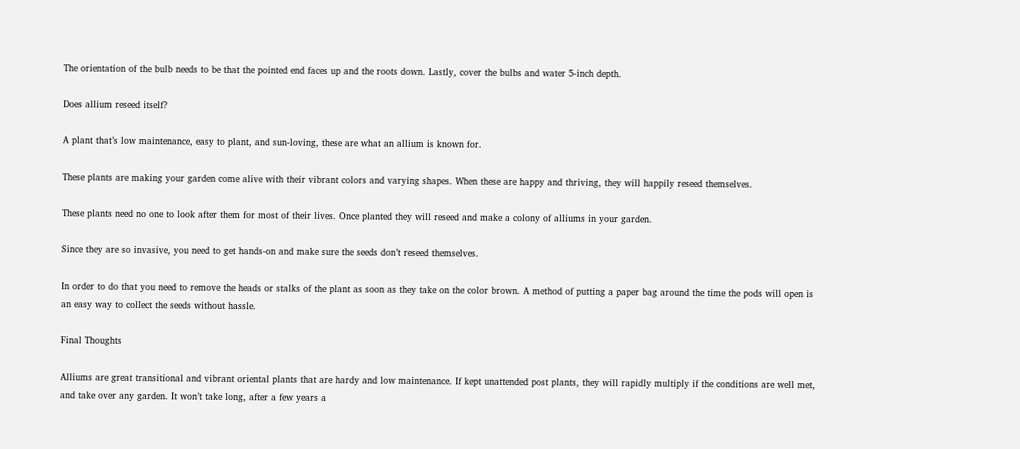The orientation of the bulb needs to be that the pointed end faces up and the roots down. Lastly, cover the bulbs and water 5-inch depth.

Does allium reseed itself?

A plant that’s low maintenance, easy to plant, and sun-loving, these are what an allium is known for.

These plants are making your garden come alive with their vibrant colors and varying shapes. When these are happy and thriving, they will happily reseed themselves.

These plants need no one to look after them for most of their lives. Once planted they will reseed and make a colony of alliums in your garden.

Since they are so invasive, you need to get hands-on and make sure the seeds don’t reseed themselves.

In order to do that you need to remove the heads or stalks of the plant as soon as they take on the color brown. A method of putting a paper bag around the time the pods will open is an easy way to collect the seeds without hassle.

Final Thoughts

Alliums are great transitional and vibrant oriental plants that are hardy and low maintenance. If kept unattended post plants, they will rapidly multiply if the conditions are well met, and take over any garden. It won’t take long, after a few years a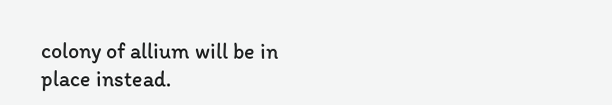colony of allium will be in place instead.